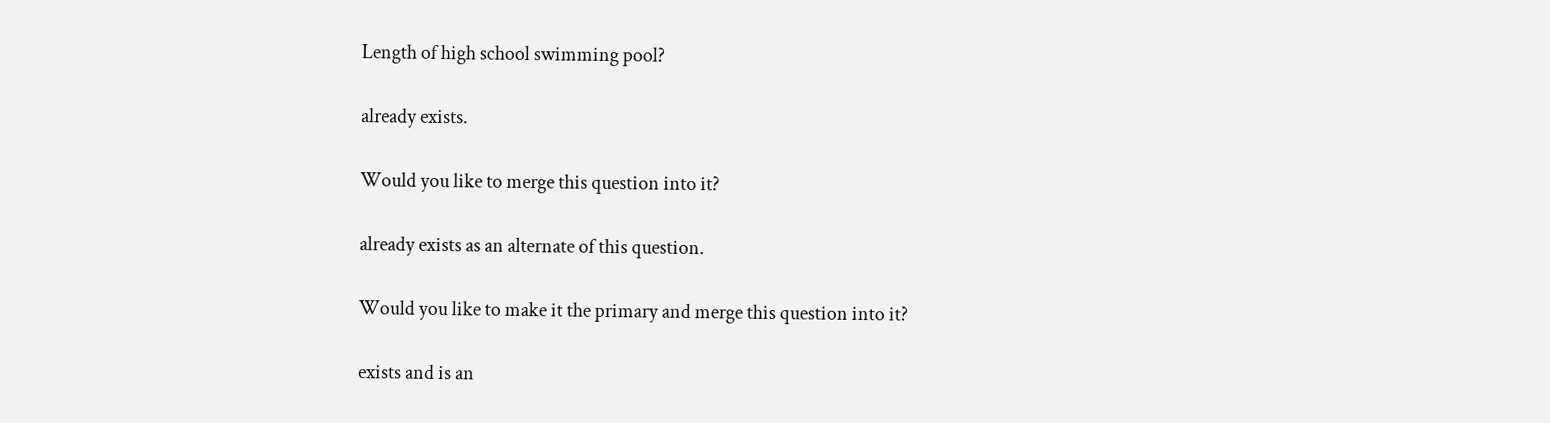Length of high school swimming pool?

already exists.

Would you like to merge this question into it?

already exists as an alternate of this question.

Would you like to make it the primary and merge this question into it?

exists and is an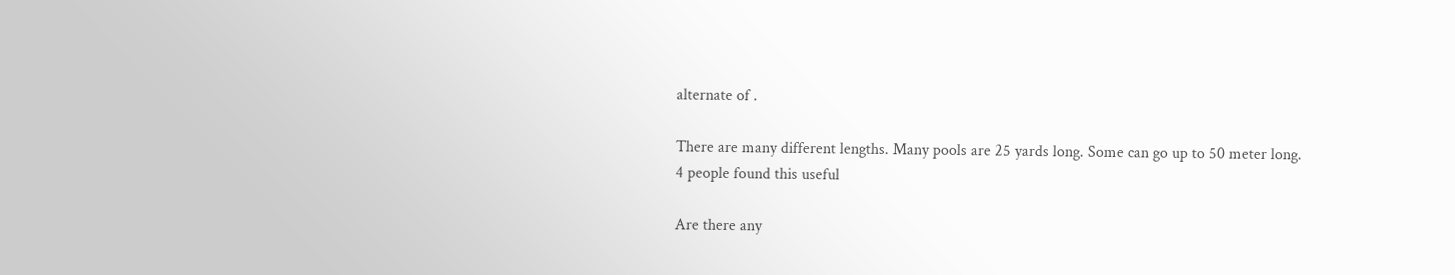alternate of .

There are many different lengths. Many pools are 25 yards long. Some can go up to 50 meter long.
4 people found this useful

Are there any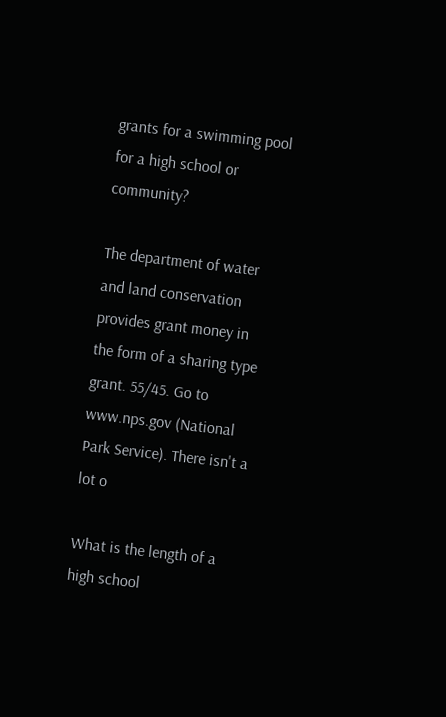grants for a swimming pool for a high school or community?

The department of water and land conservation provides grant money in the form of a sharing type grant. 55/45. Go to www.nps.gov (National Park Service). There isn't a lot o

What is the length of a high school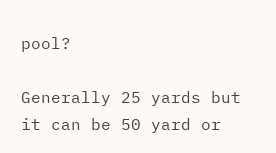pool?

Generally 25 yards but it can be 50 yard or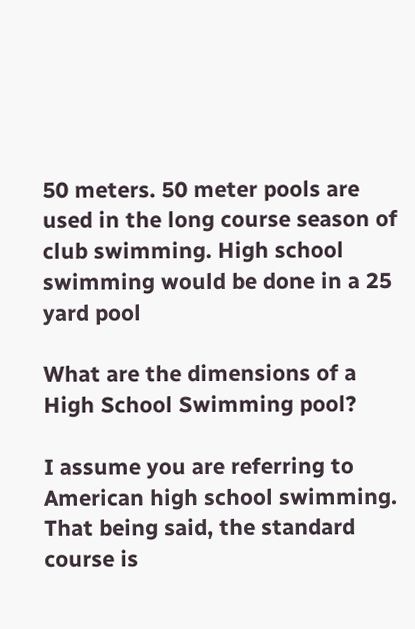50 meters. 50 meter pools are used in the long course season of club swimming. High school swimming would be done in a 25 yard pool

What are the dimensions of a High School Swimming pool?

I assume you are referring to American high school swimming. That being said, the standard course is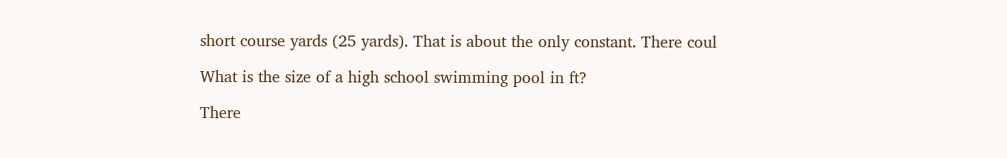short course yards (25 yards). That is about the only constant. There coul

What is the size of a high school swimming pool in ft?

There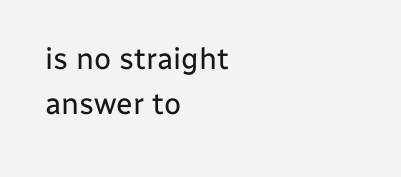is no straight answer to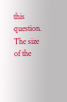this question. The size of the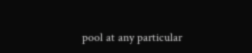pool at any particular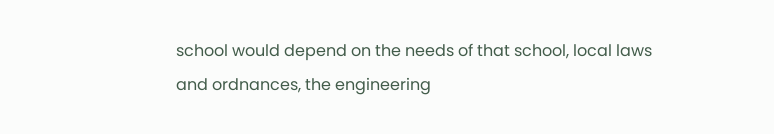school would depend on the needs of that school, local laws and ordnances, the engineering